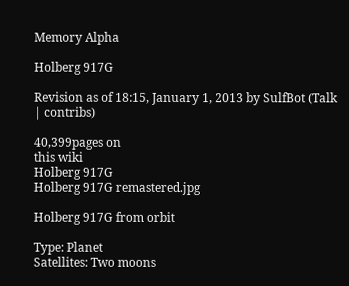Memory Alpha

Holberg 917G

Revision as of 18:15, January 1, 2013 by SulfBot (Talk | contribs)

40,399pages on
this wiki
Holberg 917G
Holberg 917G remastered.jpg

Holberg 917G from orbit

Type: Planet
Satellites: Two moons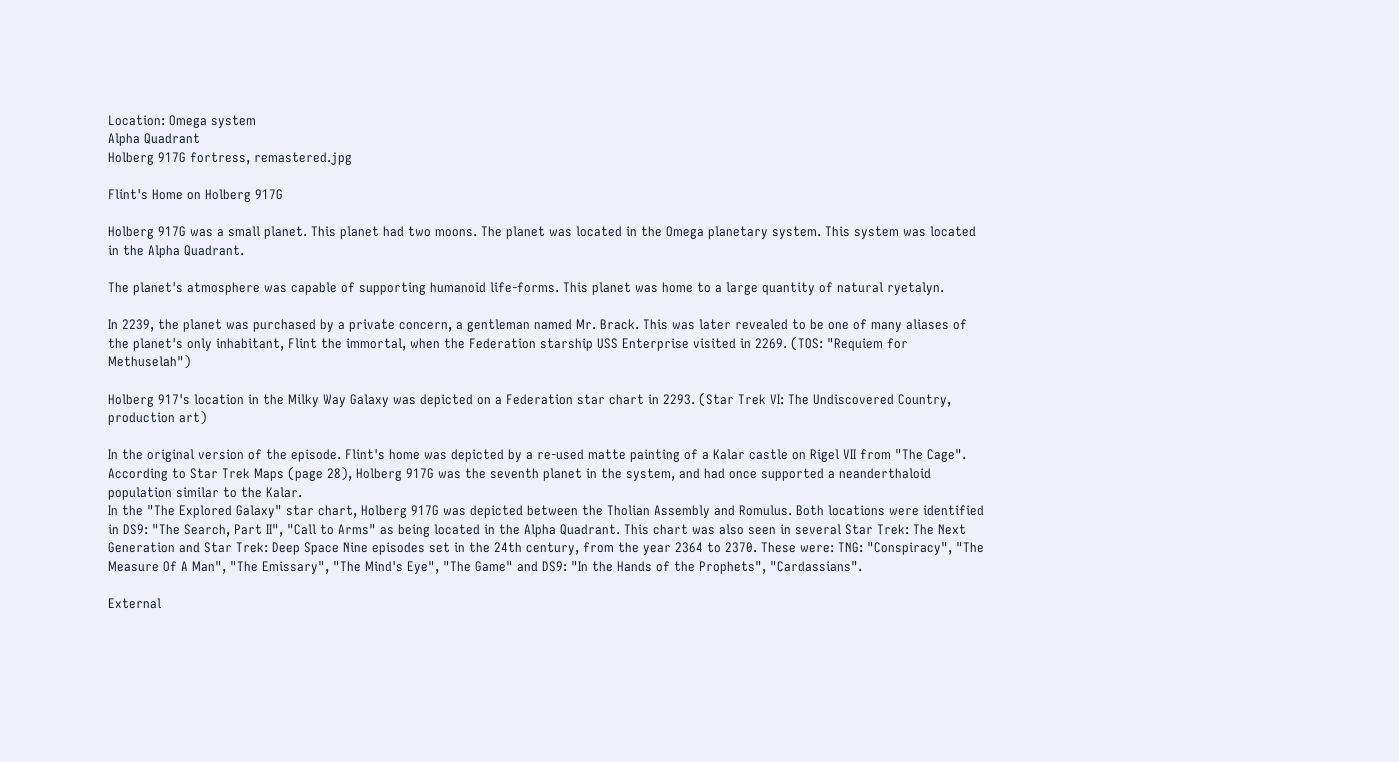Location: Omega system
Alpha Quadrant
Holberg 917G fortress, remastered.jpg

Flint's Home on Holberg 917G

Holberg 917G was a small planet. This planet had two moons. The planet was located in the Omega planetary system. This system was located in the Alpha Quadrant.

The planet's atmosphere was capable of supporting humanoid life-forms. This planet was home to a large quantity of natural ryetalyn.

In 2239, the planet was purchased by a private concern, a gentleman named Mr. Brack. This was later revealed to be one of many aliases of the planet's only inhabitant, Flint the immortal, when the Federation starship USS Enterprise visited in 2269. (TOS: "Requiem for Methuselah")

Holberg 917's location in the Milky Way Galaxy was depicted on a Federation star chart in 2293. (Star Trek VI: The Undiscovered Country, production art)

In the original version of the episode. Flint's home was depicted by a re-used matte painting of a Kalar castle on Rigel VII from "The Cage". According to Star Trek Maps (page 28), Holberg 917G was the seventh planet in the system, and had once supported a neanderthaloid population similar to the Kalar.
In the "The Explored Galaxy" star chart, Holberg 917G was depicted between the Tholian Assembly and Romulus. Both locations were identified in DS9: "The Search, Part II", "Call to Arms" as being located in the Alpha Quadrant. This chart was also seen in several Star Trek: The Next Generation and Star Trek: Deep Space Nine episodes set in the 24th century, from the year 2364 to 2370. These were: TNG: "Conspiracy", "The Measure Of A Man", "The Emissary", "The Mind's Eye", "The Game" and DS9: "In the Hands of the Prophets", "Cardassians".

External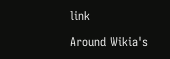link

Around Wikia's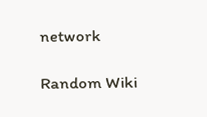network

Random Wiki